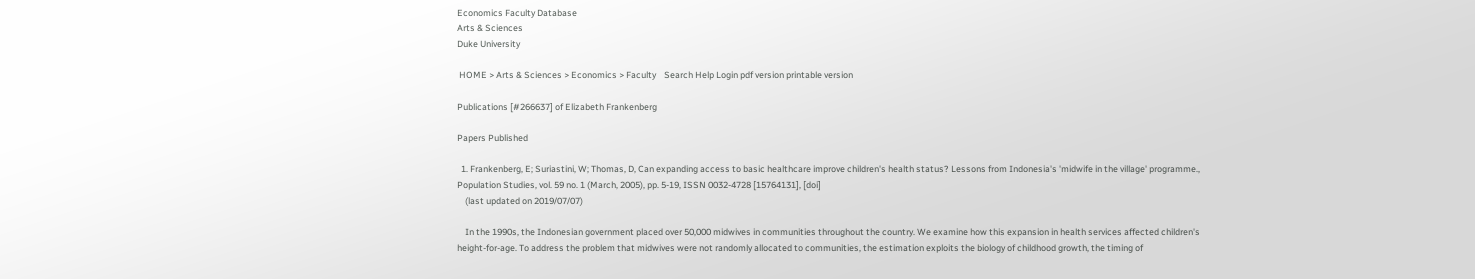Economics Faculty Database
Arts & Sciences
Duke University

 HOME > Arts & Sciences > Economics > Faculty    Search Help Login pdf version printable version

Publications [#266637] of Elizabeth Frankenberg

Papers Published

  1. Frankenberg, E; Suriastini, W; Thomas, D, Can expanding access to basic healthcare improve children's health status? Lessons from Indonesia's 'midwife in the village' programme., Population Studies, vol. 59 no. 1 (March, 2005), pp. 5-19, ISSN 0032-4728 [15764131], [doi]
    (last updated on 2019/07/07)

    In the 1990s, the Indonesian government placed over 50,000 midwives in communities throughout the country. We examine how this expansion in health services affected children's height-for-age. To address the problem that midwives were not randomly allocated to communities, the estimation exploits the biology of childhood growth, the timing of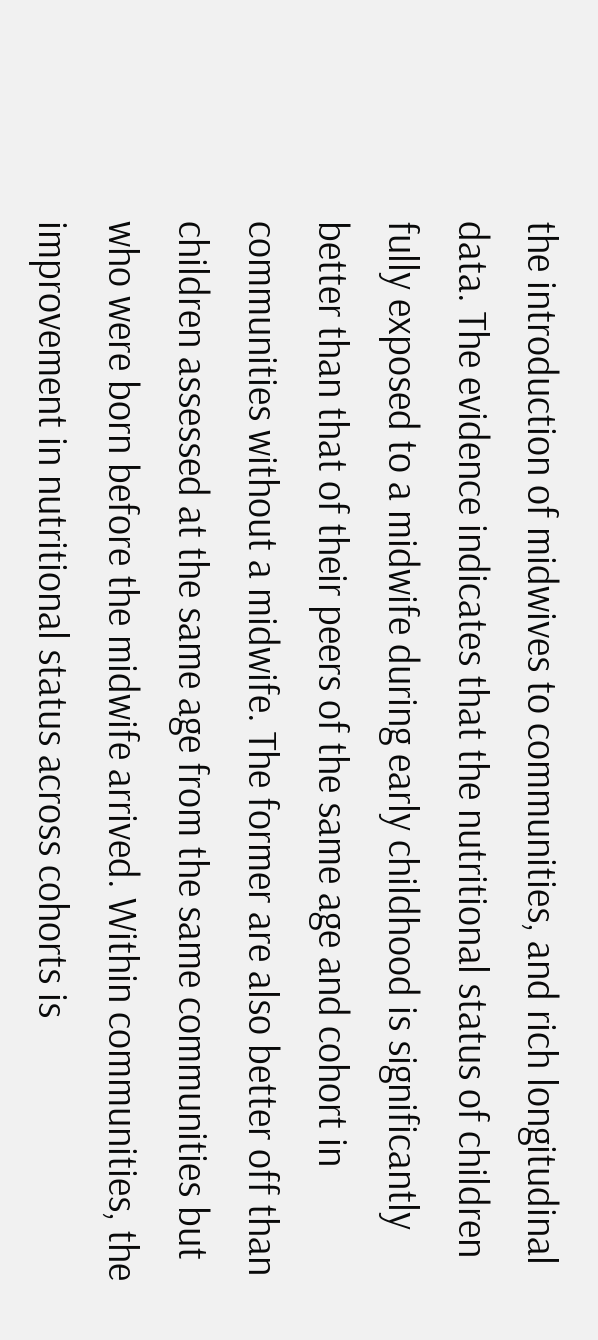the introduction of midwives to communities, and rich longitudinal data. The evidence indicates that the nutritional status of children fully exposed to a midwife during early childhood is significantly better than that of their peers of the same age and cohort in communities without a midwife. The former are also better off than children assessed at the same age from the same communities but who were born before the midwife arrived. Within communities, the improvement in nutritional status across cohorts is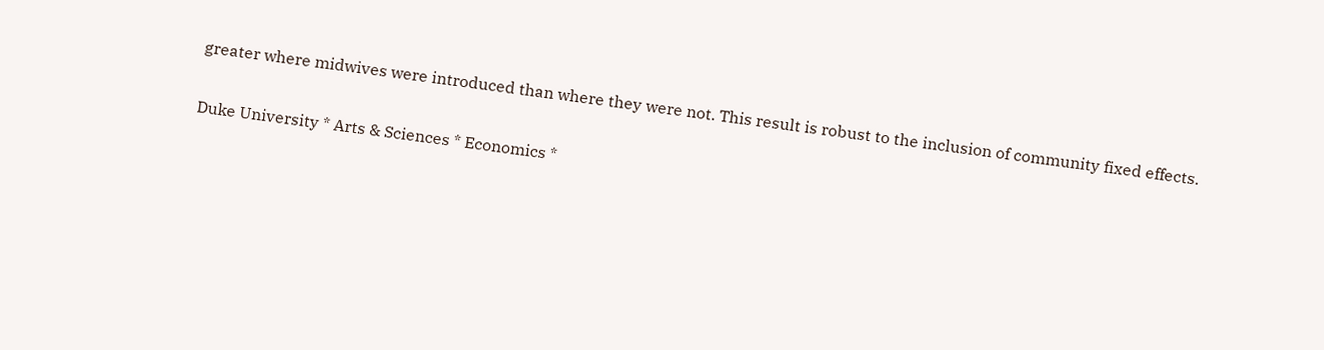greater where midwives were introduced than where they were not. This result is robust to the inclusion of community fixed effects.

Duke University * Arts & Sciences * Economics *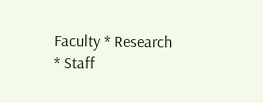Faculty * Research * Staff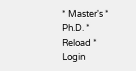* Master's * Ph.D. * Reload * Login